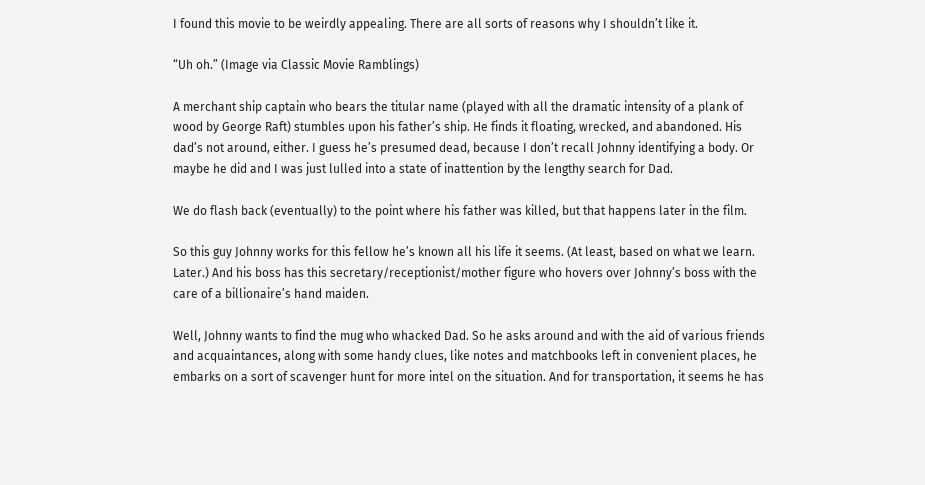I found this movie to be weirdly appealing. There are all sorts of reasons why I shouldn’t like it.

“Uh oh.” (Image via Classic Movie Ramblings)

A merchant ship captain who bears the titular name (played with all the dramatic intensity of a plank of wood by George Raft) stumbles upon his father’s ship. He finds it floating, wrecked, and abandoned. His dad’s not around, either. I guess he’s presumed dead, because I don’t recall Johnny identifying a body. Or maybe he did and I was just lulled into a state of inattention by the lengthy search for Dad.

We do flash back (eventually) to the point where his father was killed, but that happens later in the film.

So this guy Johnny works for this fellow he’s known all his life it seems. (At least, based on what we learn. Later.) And his boss has this secretary/receptionist/mother figure who hovers over Johnny’s boss with the care of a billionaire’s hand maiden.

Well, Johnny wants to find the mug who whacked Dad. So he asks around and with the aid of various friends and acquaintances, along with some handy clues, like notes and matchbooks left in convenient places, he embarks on a sort of scavenger hunt for more intel on the situation. And for transportation, it seems he has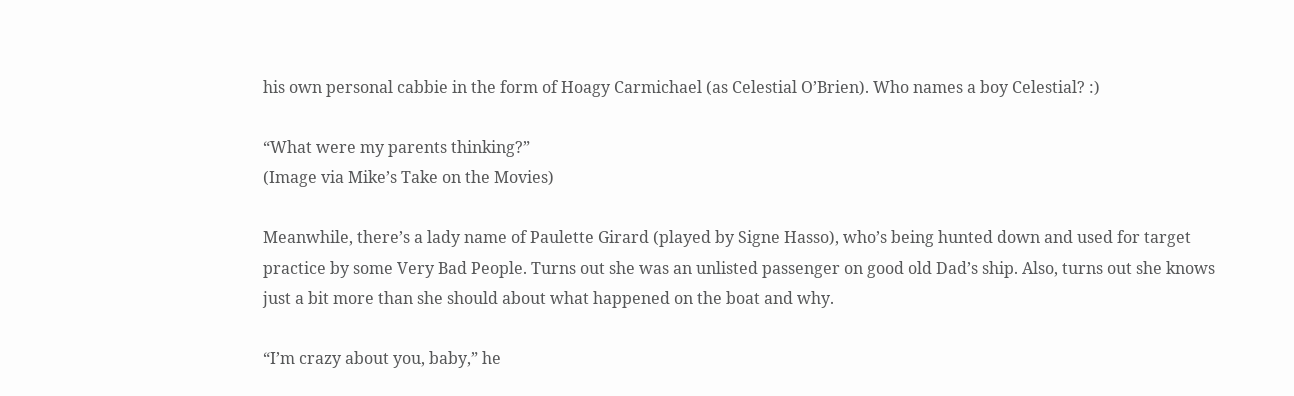his own personal cabbie in the form of Hoagy Carmichael (as Celestial O’Brien). Who names a boy Celestial? :)

“What were my parents thinking?”
(Image via Mike’s Take on the Movies)

Meanwhile, there’s a lady name of Paulette Girard (played by Signe Hasso), who’s being hunted down and used for target practice by some Very Bad People. Turns out she was an unlisted passenger on good old Dad’s ship. Also, turns out she knows just a bit more than she should about what happened on the boat and why.

“I’m crazy about you, baby,” he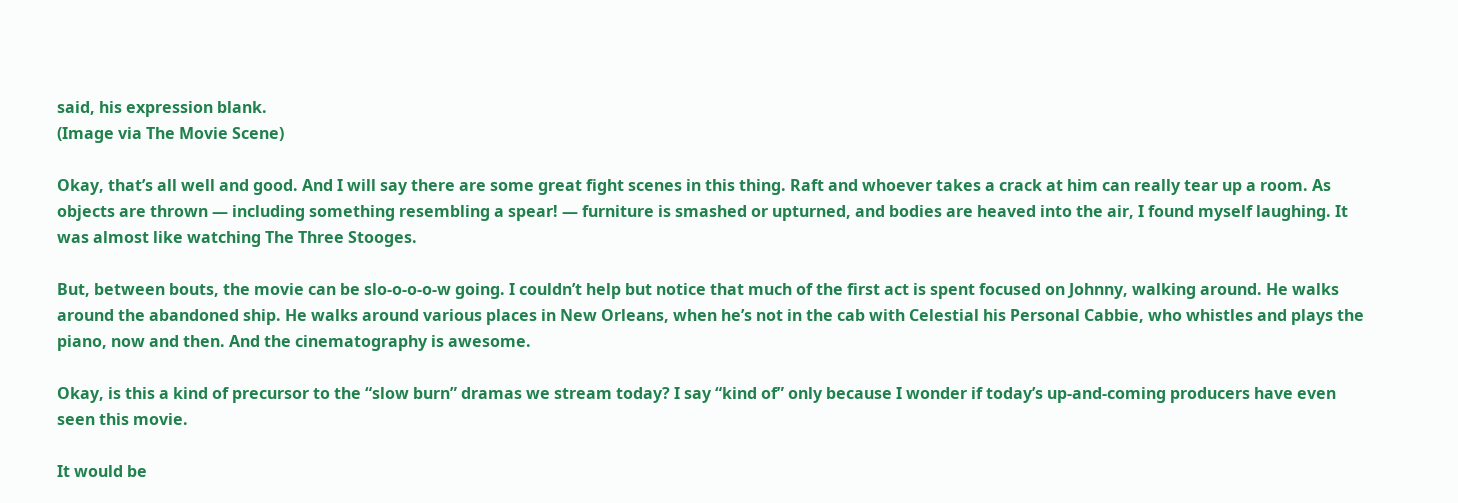said, his expression blank.
(Image via The Movie Scene)

Okay, that’s all well and good. And I will say there are some great fight scenes in this thing. Raft and whoever takes a crack at him can really tear up a room. As objects are thrown — including something resembling a spear! — furniture is smashed or upturned, and bodies are heaved into the air, I found myself laughing. It was almost like watching The Three Stooges.

But, between bouts, the movie can be slo-o-o-o-w going. I couldn’t help but notice that much of the first act is spent focused on Johnny, walking around. He walks around the abandoned ship. He walks around various places in New Orleans, when he’s not in the cab with Celestial his Personal Cabbie, who whistles and plays the piano, now and then. And the cinematography is awesome.

Okay, is this a kind of precursor to the “slow burn” dramas we stream today? I say “kind of” only because I wonder if today’s up-and-coming producers have even seen this movie.

It would be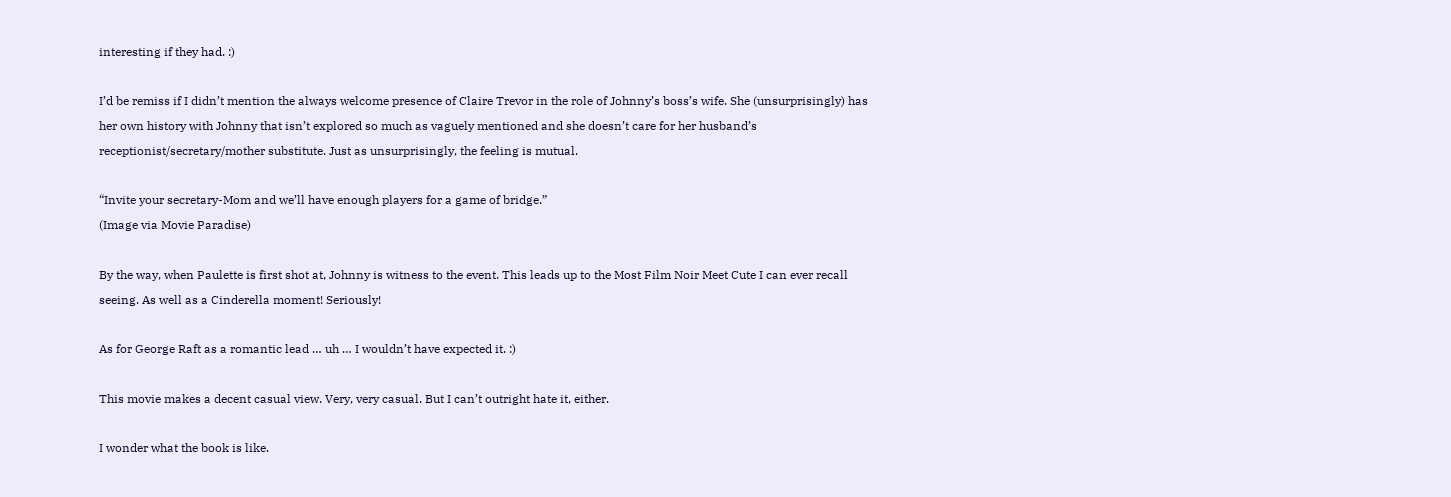interesting if they had. :)

I’d be remiss if I didn’t mention the always welcome presence of Claire Trevor in the role of Johnny’s boss’s wife. She (unsurprisingly) has her own history with Johnny that isn’t explored so much as vaguely mentioned and she doesn’t care for her husband’s receptionist/secretary/mother substitute. Just as unsurprisingly, the feeling is mutual.

“Invite your secretary-Mom and we’ll have enough players for a game of bridge.”
(Image via Movie Paradise)

By the way, when Paulette is first shot at, Johnny is witness to the event. This leads up to the Most Film Noir Meet Cute I can ever recall seeing. As well as a Cinderella moment! Seriously!

As for George Raft as a romantic lead … uh … I wouldn’t have expected it. :)

This movie makes a decent casual view. Very, very casual. But I can’t outright hate it, either.

I wonder what the book is like.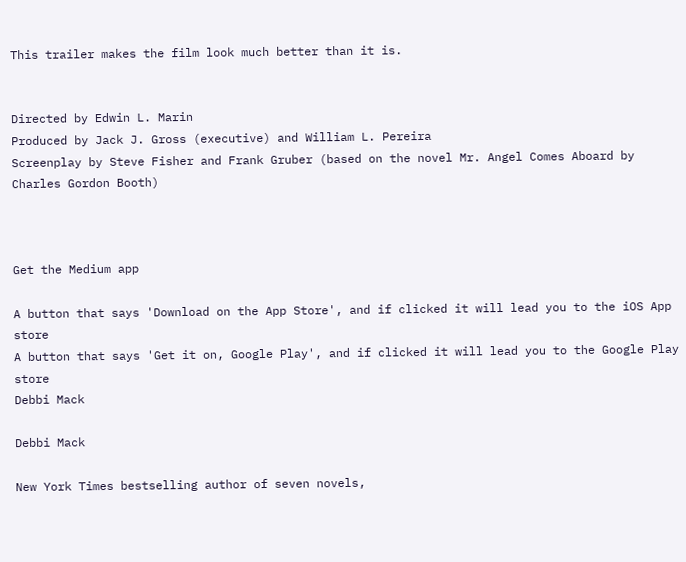This trailer makes the film look much better than it is.


Directed by Edwin L. Marin
Produced by Jack J. Gross (executive) and William L. Pereira
Screenplay by Steve Fisher and Frank Gruber (based on the novel Mr. Angel Comes Aboard by Charles Gordon Booth)



Get the Medium app

A button that says 'Download on the App Store', and if clicked it will lead you to the iOS App store
A button that says 'Get it on, Google Play', and if clicked it will lead you to the Google Play store
Debbi Mack

Debbi Mack

New York Times bestselling author of seven novels,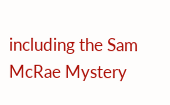including the Sam McRae Mystery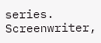series. Screenwriter,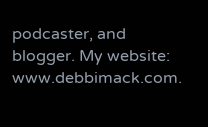podcaster, and blogger. My website: www.debbimack.com.